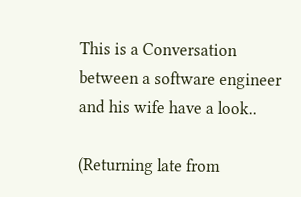This is a Conversation between a software engineer and his wife have a look..

(Returning late from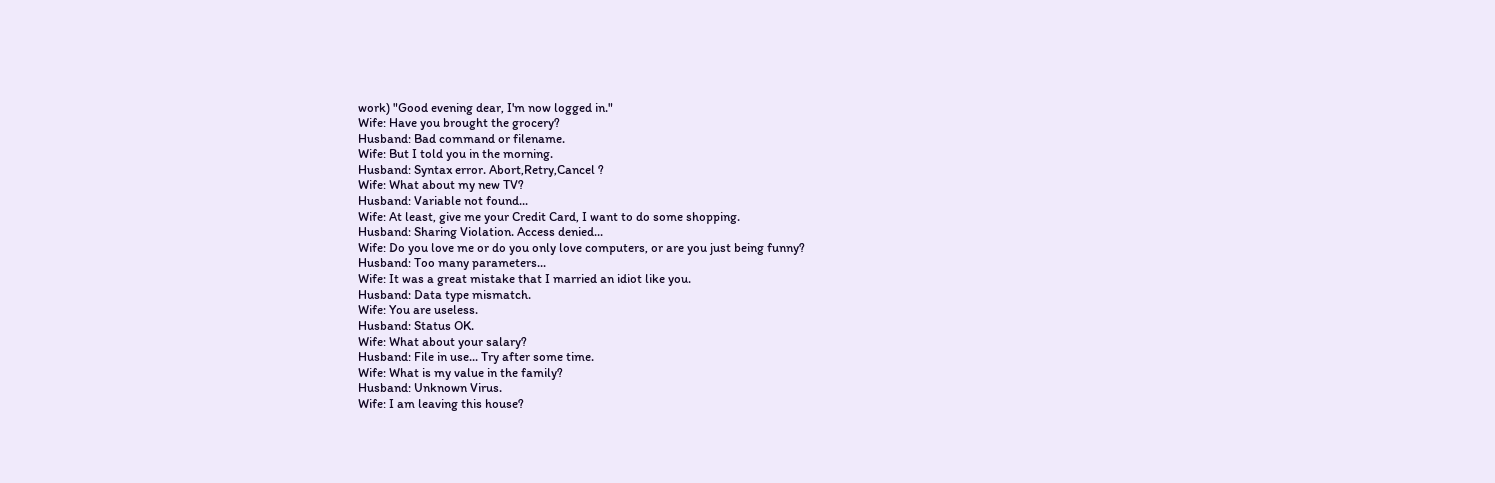work) "Good evening dear, I'm now logged in."
Wife: Have you brought the grocery?
Husband: Bad command or filename.
Wife: But I told you in the morning.
Husband: Syntax error. Abort,Retry,Cancel ?
Wife: What about my new TV?
Husband: Variable not found...
Wife: At least, give me your Credit Card, I want to do some shopping.
Husband: Sharing Violation. Access denied...
Wife: Do you love me or do you only love computers, or are you just being funny?
Husband: Too many parameters...
Wife: It was a great mistake that I married an idiot like you.
Husband: Data type mismatch.
Wife: You are useless.
Husband: Status OK.
Wife: What about your salary?
Husband: File in use... Try after some time.
Wife: What is my value in the family?
Husband: Unknown Virus.
Wife: I am leaving this house?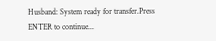Husband: System ready for transfer.Press ENTER to continue...